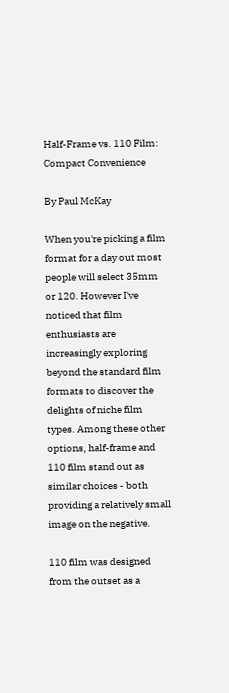Half-Frame vs. 110 Film: Compact Convenience

By Paul McKay

When you're picking a film format for a day out most people will select 35mm or 120. However I've noticed that film enthusiasts are increasingly exploring beyond the standard film formats to discover the delights of niche film types. Among these other options, half-frame and 110 film stand out as similar choices - both providing a relatively small image on the negative.

110 film was designed from the outset as a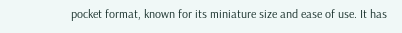pocket format, known for its miniature size and ease of use. It has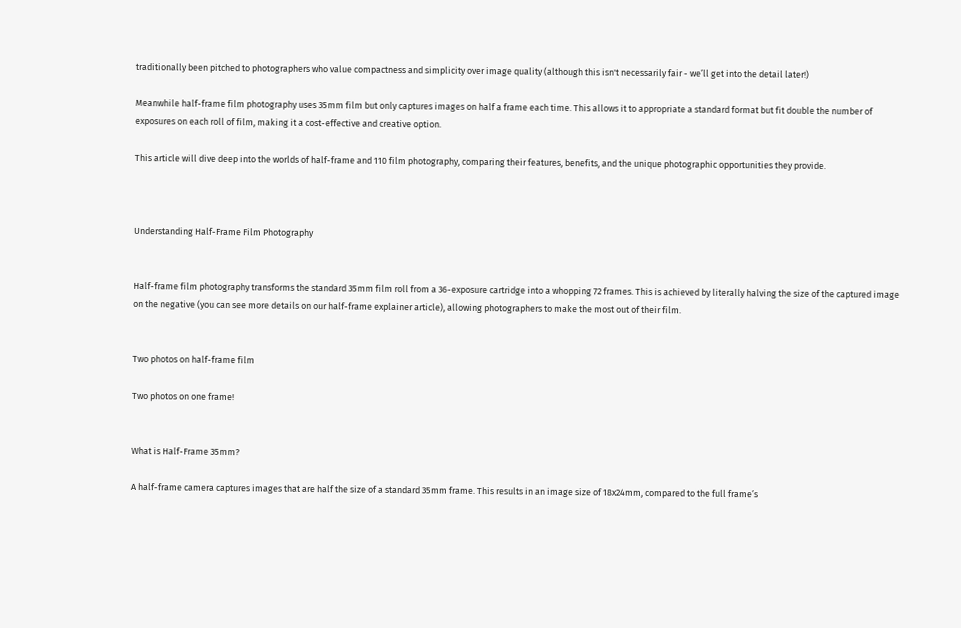traditionally been pitched to photographers who value compactness and simplicity over image quality (although this isn't necessarily fair - we’ll get into the detail later!)

Meanwhile half-frame film photography uses 35mm film but only captures images on half a frame each time. This allows it to appropriate a standard format but fit double the number of exposures on each roll of film, making it a cost-effective and creative option.

This article will dive deep into the worlds of half-frame and 110 film photography, comparing their features, benefits, and the unique photographic opportunities they provide.



Understanding Half-Frame Film Photography


Half-frame film photography transforms the standard 35mm film roll from a 36-exposure cartridge into a whopping 72 frames. This is achieved by literally halving the size of the captured image on the negative (you can see more details on our half-frame explainer article), allowing photographers to make the most out of their film.


Two photos on half-frame film

Two photos on one frame!


What is Half-Frame 35mm?

A half-frame camera captures images that are half the size of a standard 35mm frame. This results in an image size of 18x24mm, compared to the full frame’s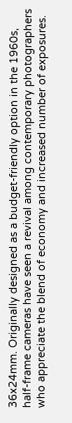36x24mm. Originally designed as a budget-friendly option in the 1960s, half-frame cameras have seen a revival among contemporary photographers who appreciate the blend of economy and increased number of exposures.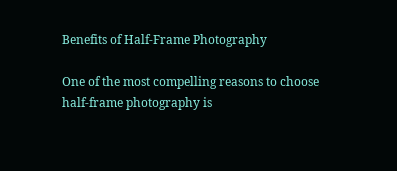Benefits of Half-Frame Photography

One of the most compelling reasons to choose half-frame photography is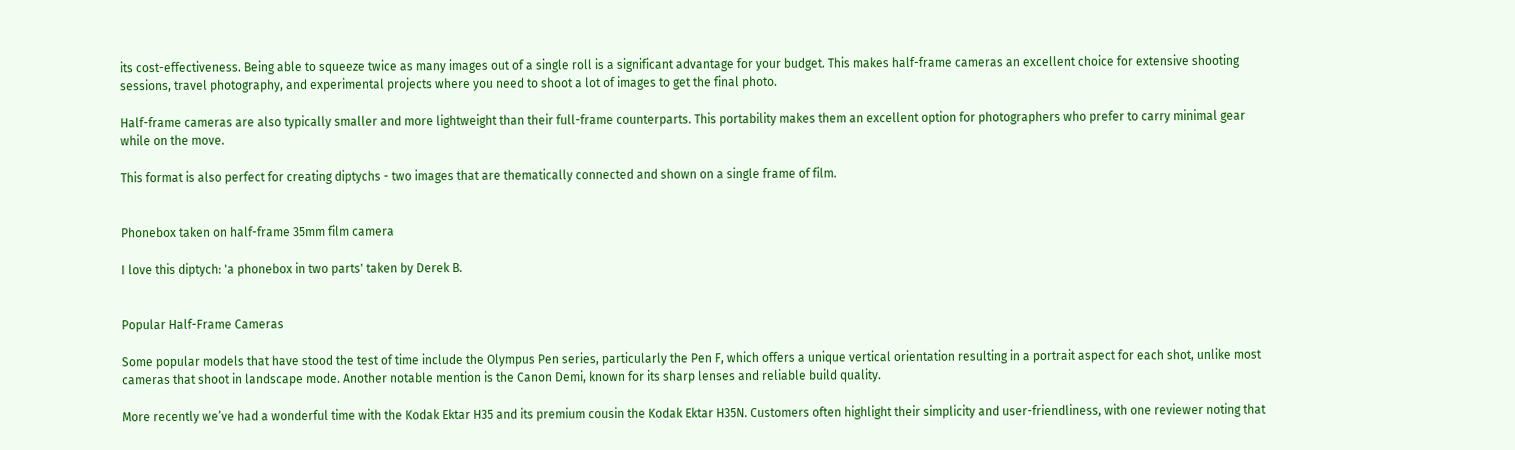its cost-effectiveness. Being able to squeeze twice as many images out of a single roll is a significant advantage for your budget. This makes half-frame cameras an excellent choice for extensive shooting sessions, travel photography, and experimental projects where you need to shoot a lot of images to get the final photo.

Half-frame cameras are also typically smaller and more lightweight than their full-frame counterparts. This portability makes them an excellent option for photographers who prefer to carry minimal gear while on the move.

This format is also perfect for creating diptychs - two images that are thematically connected and shown on a single frame of film.


Phonebox taken on half-frame 35mm film camera

I love this diptych: 'a phonebox in two parts' taken by Derek B.


Popular Half-Frame Cameras

Some popular models that have stood the test of time include the Olympus Pen series, particularly the Pen F, which offers a unique vertical orientation resulting in a portrait aspect for each shot, unlike most cameras that shoot in landscape mode. Another notable mention is the Canon Demi, known for its sharp lenses and reliable build quality.

More recently we’ve had a wonderful time with the Kodak Ektar H35 and its premium cousin the Kodak Ektar H35N. Customers often highlight their simplicity and user-friendliness, with one reviewer noting that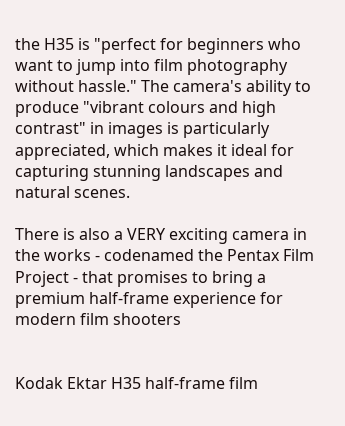the H35 is "perfect for beginners who want to jump into film photography without hassle." The camera's ability to produce "vibrant colours and high contrast" in images is particularly appreciated, which makes it ideal for capturing stunning landscapes and natural scenes.

There is also a VERY exciting camera in the works - codenamed the Pentax Film Project - that promises to bring a premium half-frame experience for modern film shooters


Kodak Ektar H35 half-frame film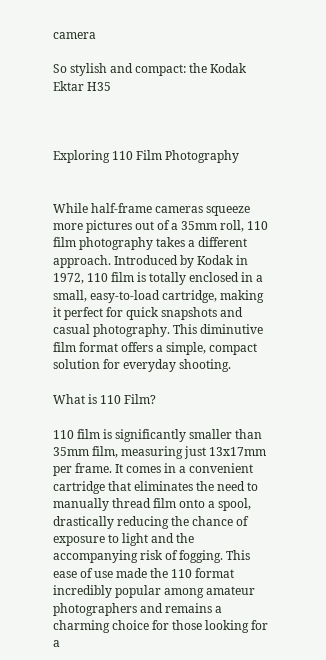camera

So stylish and compact: the Kodak Ektar H35



Exploring 110 Film Photography


While half-frame cameras squeeze more pictures out of a 35mm roll, 110 film photography takes a different approach. Introduced by Kodak in 1972, 110 film is totally enclosed in a small, easy-to-load cartridge, making it perfect for quick snapshots and casual photography. This diminutive film format offers a simple, compact solution for everyday shooting.

What is 110 Film?

110 film is significantly smaller than 35mm film, measuring just 13x17mm per frame. It comes in a convenient cartridge that eliminates the need to manually thread film onto a spool, drastically reducing the chance of exposure to light and the accompanying risk of fogging. This ease of use made the 110 format incredibly popular among amateur photographers and remains a charming choice for those looking for a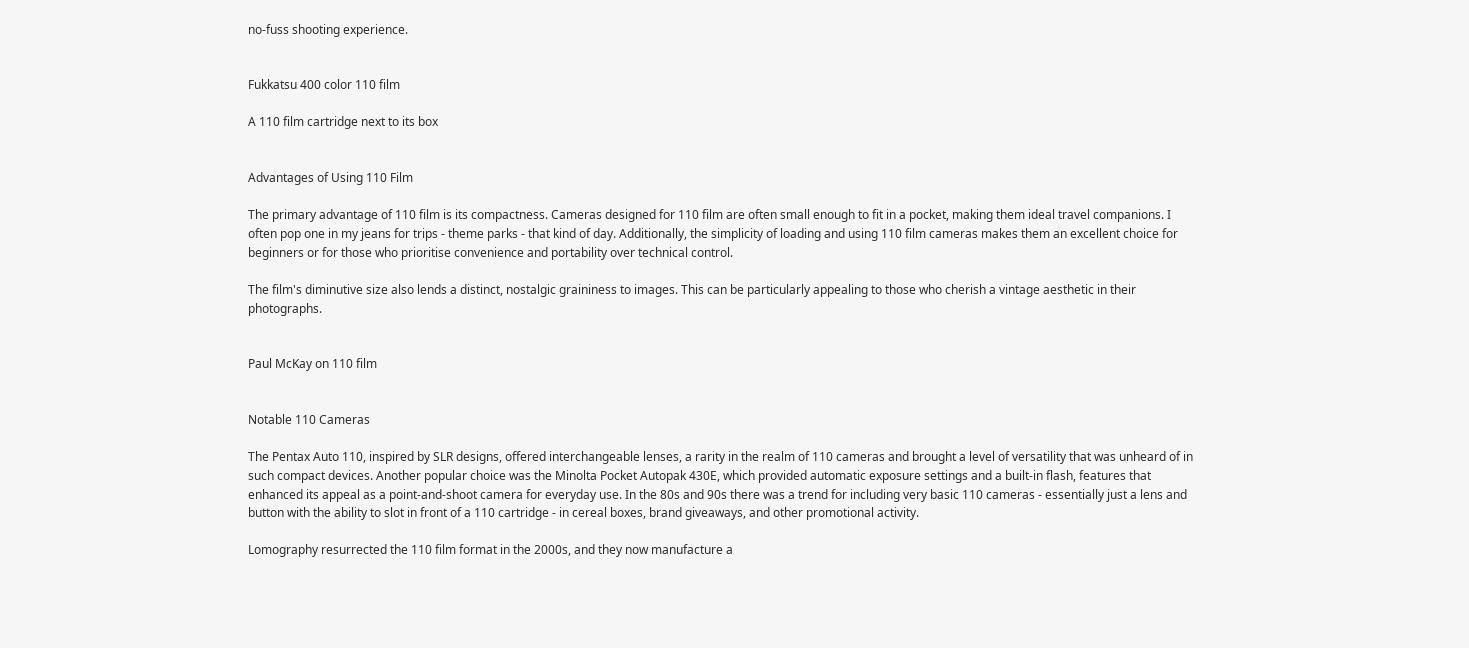no-fuss shooting experience.


Fukkatsu 400 color 110 film

A 110 film cartridge next to its box


Advantages of Using 110 Film

The primary advantage of 110 film is its compactness. Cameras designed for 110 film are often small enough to fit in a pocket, making them ideal travel companions. I often pop one in my jeans for trips - theme parks - that kind of day. Additionally, the simplicity of loading and using 110 film cameras makes them an excellent choice for beginners or for those who prioritise convenience and portability over technical control.

The film's diminutive size also lends a distinct, nostalgic graininess to images. This can be particularly appealing to those who cherish a vintage aesthetic in their photographs.


Paul McKay on 110 film


Notable 110 Cameras

The Pentax Auto 110, inspired by SLR designs, offered interchangeable lenses, a rarity in the realm of 110 cameras and brought a level of versatility that was unheard of in such compact devices. Another popular choice was the Minolta Pocket Autopak 430E, which provided automatic exposure settings and a built-in flash, features that enhanced its appeal as a point-and-shoot camera for everyday use. In the 80s and 90s there was a trend for including very basic 110 cameras - essentially just a lens and button with the ability to slot in front of a 110 cartridge - in cereal boxes, brand giveaways, and other promotional activity.

Lomography resurrected the 110 film format in the 2000s, and they now manufacture a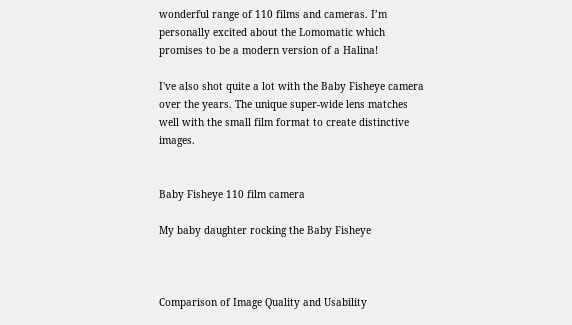wonderful range of 110 films and cameras. I’m personally excited about the Lomomatic which promises to be a modern version of a Halina!

I've also shot quite a lot with the Baby Fisheye camera over the years. The unique super-wide lens matches well with the small film format to create distinctive images.


Baby Fisheye 110 film camera

My baby daughter rocking the Baby Fisheye



Comparison of Image Quality and Usability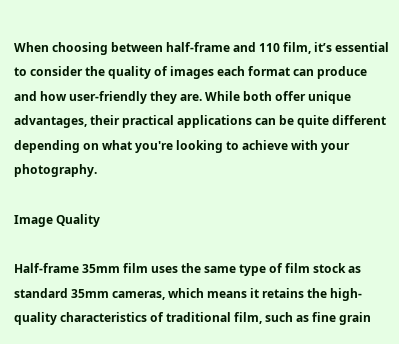When choosing between half-frame and 110 film, it’s essential to consider the quality of images each format can produce and how user-friendly they are. While both offer unique advantages, their practical applications can be quite different depending on what you're looking to achieve with your photography.

Image Quality

Half-frame 35mm film uses the same type of film stock as standard 35mm cameras, which means it retains the high-quality characteristics of traditional film, such as fine grain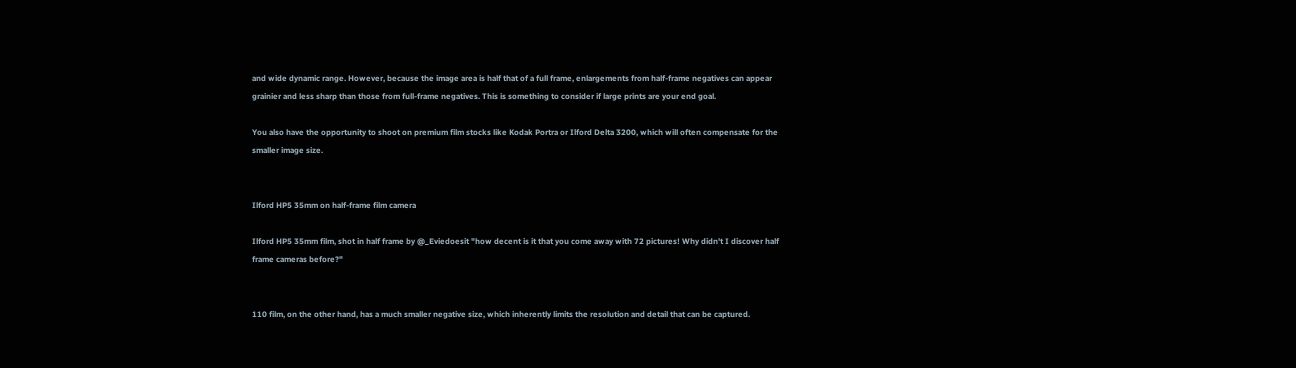and wide dynamic range. However, because the image area is half that of a full frame, enlargements from half-frame negatives can appear grainier and less sharp than those from full-frame negatives. This is something to consider if large prints are your end goal.

You also have the opportunity to shoot on premium film stocks like Kodak Portra or Ilford Delta 3200, which will often compensate for the smaller image size.


Ilford HP5 35mm on half-frame film camera

Ilford HP5 35mm film, shot in half frame by @_Eviedoesit "how decent is it that you come away with 72 pictures! Why didn't I discover half frame cameras before?"


110 film, on the other hand, has a much smaller negative size, which inherently limits the resolution and detail that can be captured.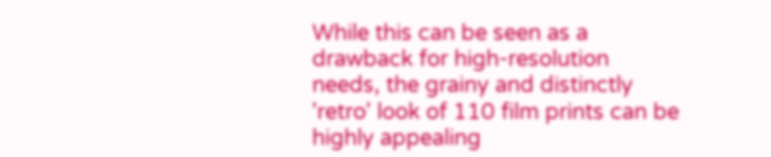While this can be seen as a drawback for high-resolution needs, the grainy and distinctly 'retro' look of 110 film prints can be highly appealing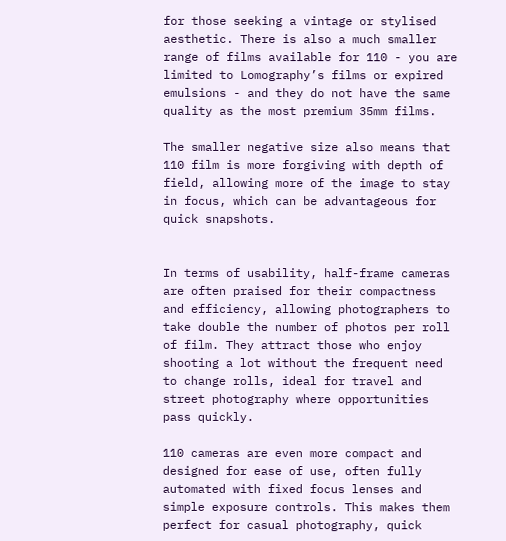for those seeking a vintage or stylised aesthetic. There is also a much smaller range of films available for 110 - you are limited to Lomography’s films or expired emulsions - and they do not have the same quality as the most premium 35mm films.

The smaller negative size also means that 110 film is more forgiving with depth of field, allowing more of the image to stay in focus, which can be advantageous for quick snapshots.


In terms of usability, half-frame cameras are often praised for their compactness and efficiency, allowing photographers to take double the number of photos per roll of film. They attract those who enjoy shooting a lot without the frequent need to change rolls, ideal for travel and street photography where opportunities pass quickly.

110 cameras are even more compact and designed for ease of use, often fully automated with fixed focus lenses and simple exposure controls. This makes them perfect for casual photography, quick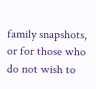family snapshots, or for those who do not wish to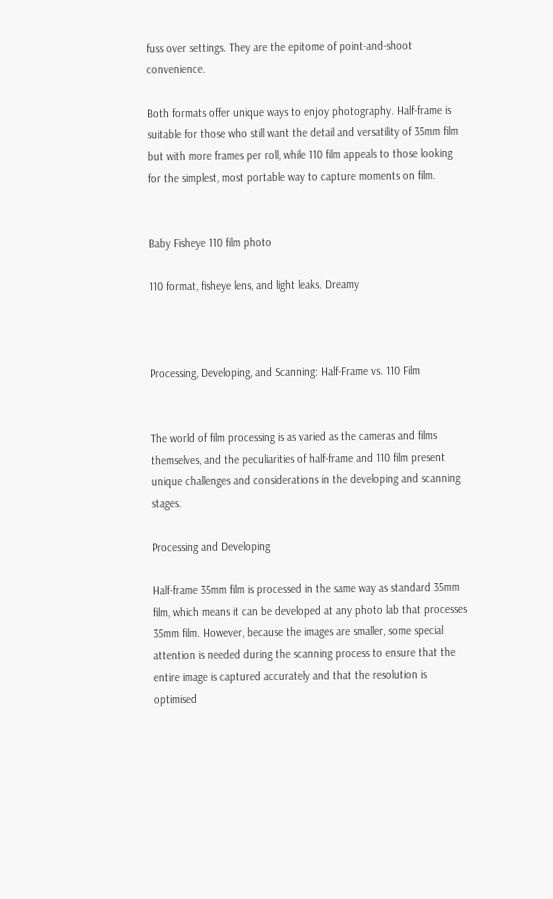fuss over settings. They are the epitome of point-and-shoot convenience.

Both formats offer unique ways to enjoy photography. Half-frame is suitable for those who still want the detail and versatility of 35mm film but with more frames per roll, while 110 film appeals to those looking for the simplest, most portable way to capture moments on film.


Baby Fisheye 110 film photo

110 format, fisheye lens, and light leaks. Dreamy



Processing, Developing, and Scanning: Half-Frame vs. 110 Film


The world of film processing is as varied as the cameras and films themselves, and the peculiarities of half-frame and 110 film present unique challenges and considerations in the developing and scanning stages.

Processing and Developing

Half-frame 35mm film is processed in the same way as standard 35mm film, which means it can be developed at any photo lab that processes 35mm film. However, because the images are smaller, some special attention is needed during the scanning process to ensure that the entire image is captured accurately and that the resolution is optimised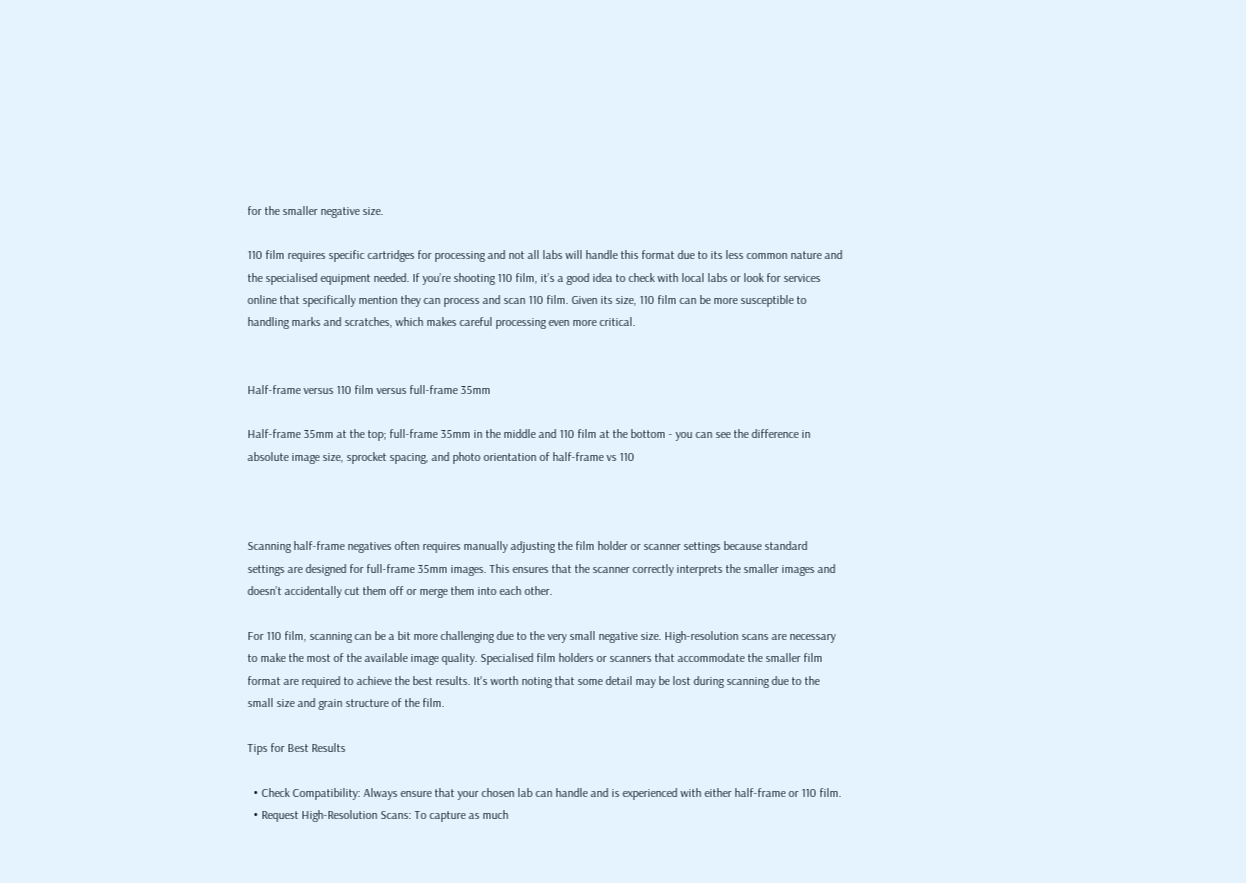for the smaller negative size.

110 film requires specific cartridges for processing and not all labs will handle this format due to its less common nature and the specialised equipment needed. If you’re shooting 110 film, it’s a good idea to check with local labs or look for services online that specifically mention they can process and scan 110 film. Given its size, 110 film can be more susceptible to handling marks and scratches, which makes careful processing even more critical.


Half-frame versus 110 film versus full-frame 35mm

Half-frame 35mm at the top; full-frame 35mm in the middle and 110 film at the bottom - you can see the difference in absolute image size, sprocket spacing, and photo orientation of half-frame vs 110



Scanning half-frame negatives often requires manually adjusting the film holder or scanner settings because standard settings are designed for full-frame 35mm images. This ensures that the scanner correctly interprets the smaller images and doesn’t accidentally cut them off or merge them into each other.

For 110 film, scanning can be a bit more challenging due to the very small negative size. High-resolution scans are necessary to make the most of the available image quality. Specialised film holders or scanners that accommodate the smaller film format are required to achieve the best results. It's worth noting that some detail may be lost during scanning due to the small size and grain structure of the film.

Tips for Best Results

  • Check Compatibility: Always ensure that your chosen lab can handle and is experienced with either half-frame or 110 film.
  • Request High-Resolution Scans: To capture as much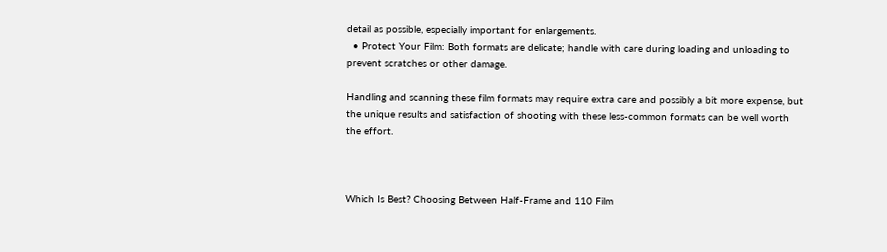detail as possible, especially important for enlargements.
  • Protect Your Film: Both formats are delicate; handle with care during loading and unloading to prevent scratches or other damage.

Handling and scanning these film formats may require extra care and possibly a bit more expense, but the unique results and satisfaction of shooting with these less-common formats can be well worth the effort.



Which Is Best? Choosing Between Half-Frame and 110 Film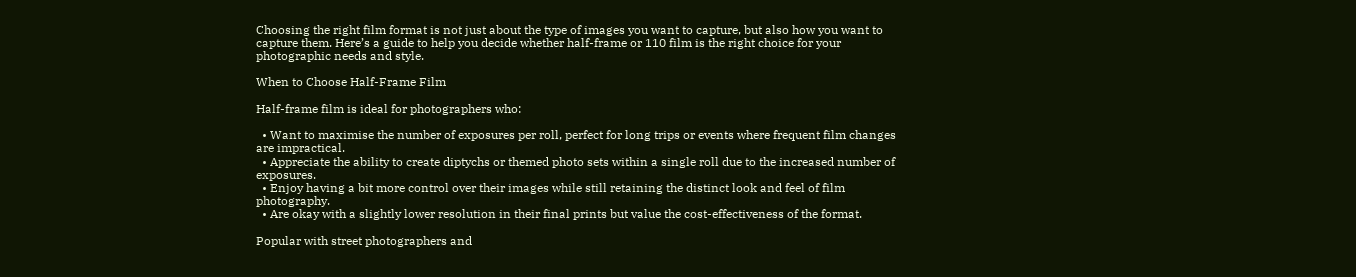Choosing the right film format is not just about the type of images you want to capture, but also how you want to capture them. Here’s a guide to help you decide whether half-frame or 110 film is the right choice for your photographic needs and style.

When to Choose Half-Frame Film

Half-frame film is ideal for photographers who:

  • Want to maximise the number of exposures per roll, perfect for long trips or events where frequent film changes are impractical.
  • Appreciate the ability to create diptychs or themed photo sets within a single roll due to the increased number of exposures.
  • Enjoy having a bit more control over their images while still retaining the distinct look and feel of film photography.
  • Are okay with a slightly lower resolution in their final prints but value the cost-effectiveness of the format.

Popular with street photographers and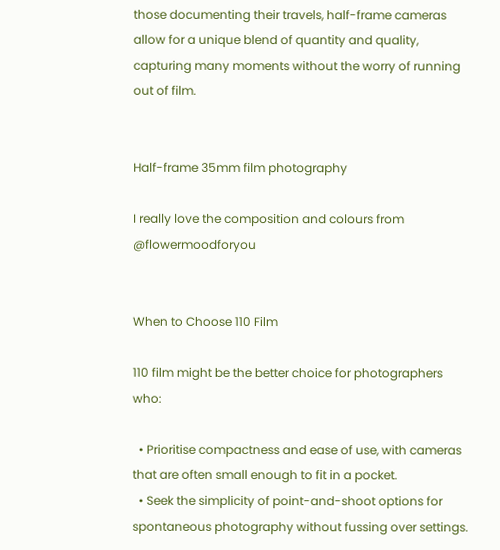those documenting their travels, half-frame cameras allow for a unique blend of quantity and quality, capturing many moments without the worry of running out of film.


Half-frame 35mm film photography

I really love the composition and colours from @flowermoodforyou


When to Choose 110 Film

110 film might be the better choice for photographers who:

  • Prioritise compactness and ease of use, with cameras that are often small enough to fit in a pocket.
  • Seek the simplicity of point-and-shoot options for spontaneous photography without fussing over settings.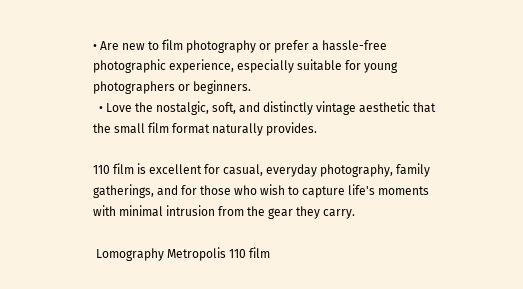• Are new to film photography or prefer a hassle-free photographic experience, especially suitable for young photographers or beginners.
  • Love the nostalgic, soft, and distinctly vintage aesthetic that the small film format naturally provides.

110 film is excellent for casual, everyday photography, family gatherings, and for those who wish to capture life's moments with minimal intrusion from the gear they carry.

 Lomography Metropolis 110 film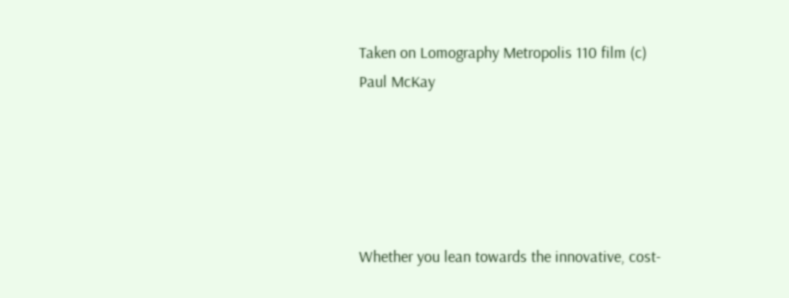Taken on Lomography Metropolis 110 film (c) Paul McKay





Whether you lean towards the innovative, cost-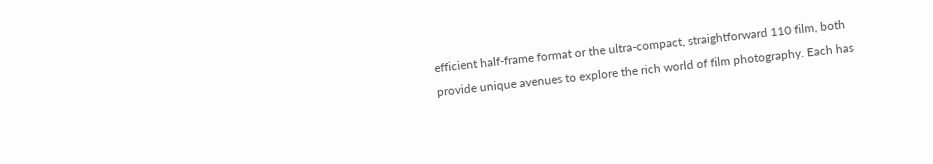efficient half-frame format or the ultra-compact, straightforward 110 film, both provide unique avenues to explore the rich world of film photography. Each has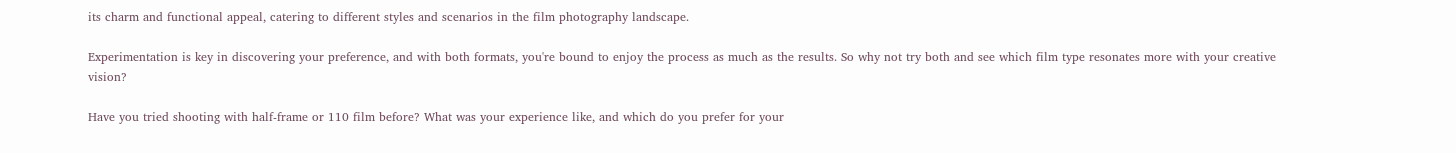its charm and functional appeal, catering to different styles and scenarios in the film photography landscape.

Experimentation is key in discovering your preference, and with both formats, you're bound to enjoy the process as much as the results. So why not try both and see which film type resonates more with your creative vision?

Have you tried shooting with half-frame or 110 film before? What was your experience like, and which do you prefer for your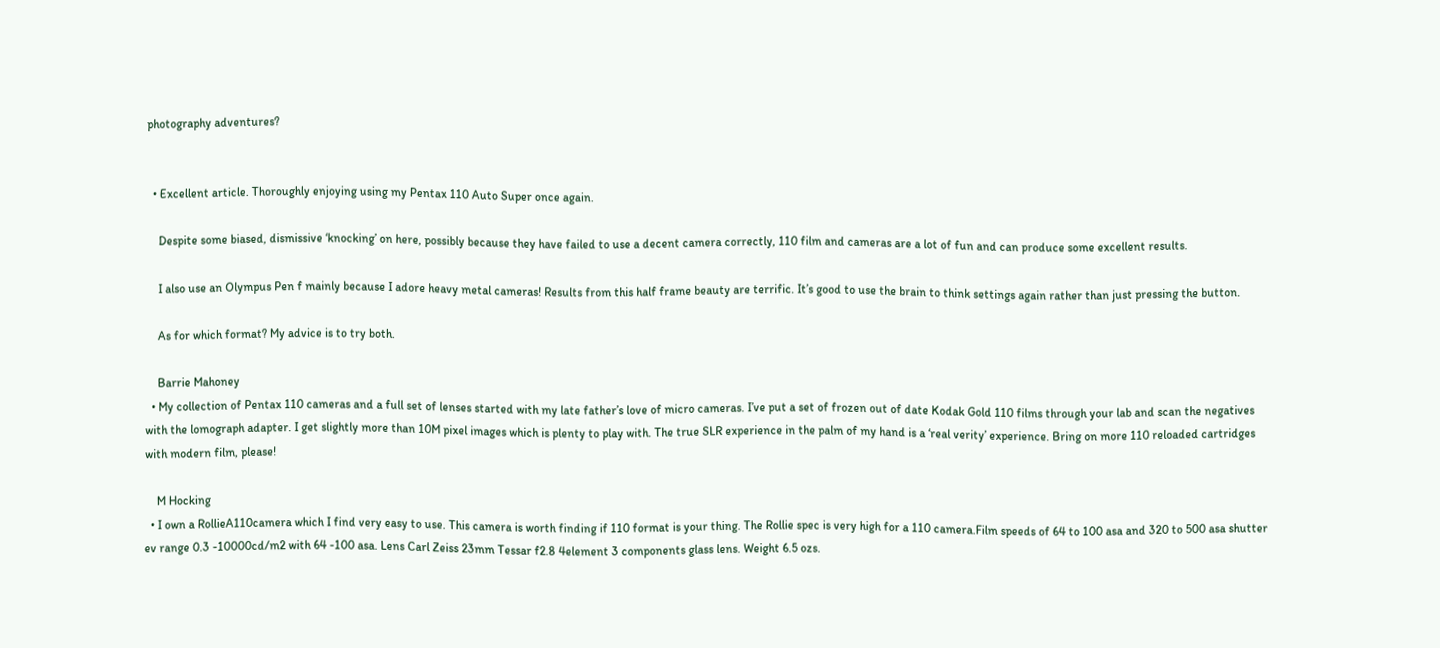photography adventures?


  • Excellent article. Thoroughly enjoying using my Pentax 110 Auto Super once again.

    Despite some biased, dismissive ‘knocking’ on here, possibly because they have failed to use a decent camera correctly, 110 film and cameras are a lot of fun and can produce some excellent results.

    I also use an Olympus Pen f mainly because I adore heavy metal cameras! Results from this half frame beauty are terrific. It’s good to use the brain to think settings again rather than just pressing the button.

    As for which format? My advice is to try both.

    Barrie Mahoney
  • My collection of Pentax 110 cameras and a full set of lenses started with my late father’s love of micro cameras. I’ve put a set of frozen out of date Kodak Gold 110 films through your lab and scan the negatives with the lomograph adapter. I get slightly more than 10M pixel images which is plenty to play with. The true SLR experience in the palm of my hand is a ‘real verity’ experience. Bring on more 110 reloaded cartridges with modern film, please!

    M Hocking
  • I own a RollieA110camera which I find very easy to use. This camera is worth finding if 110 format is your thing. The Rollie spec is very high for a 110 camera.Film speeds of 64 to 100 asa and 320 to 500 asa shutter ev range 0.3 -10000cd/m2 with 64 -100 asa. Lens Carl Zeiss 23mm Tessar f2.8 4element 3 components glass lens. Weight 6.5 ozs.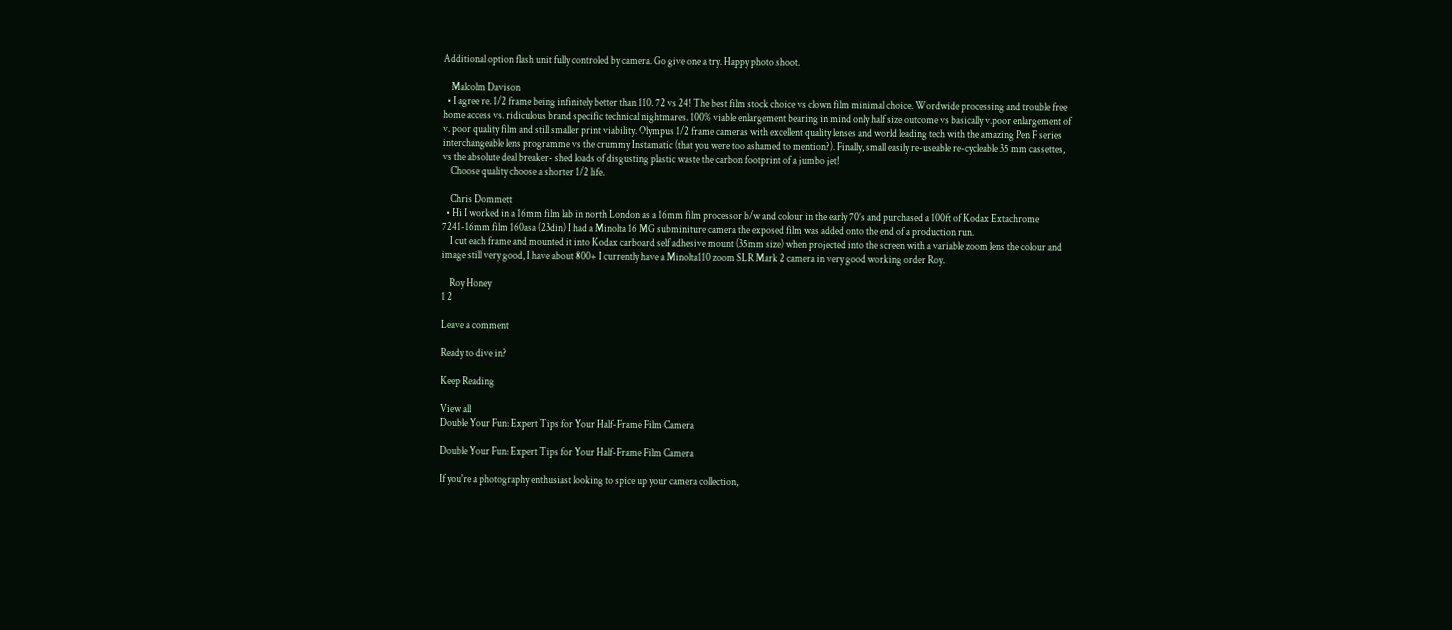Additional option flash unit fully controled by camera. Go give one a try. Happy photo shoot.

    Malcolm Davison
  • I agree re. 1/2 frame being infinitely better than 110. 72 vs 24! The best film stock choice vs clown film minimal choice. Wordwide processing and trouble free home access vs. ridiculous brand specific technical nightmares. 100% viable enlargement bearing in mind only half size outcome vs basically v.poor enlargement of v. poor quality film and still smaller print viability. Olympus 1/2 frame cameras with excellent quality lenses and world leading tech with the amazing Pen F series interchangeable lens programme vs the crummy Instamatic (that you were too ashamed to mention?). Finally, small easily re-useable re-cycleable 35 mm cassettes, vs the absolute deal breaker- shed loads of disgusting plastic waste the carbon footprint of a jumbo jet!
    Choose quality choose a shorter 1/2 life.

    Chris Dommett
  • Hi I worked in a 16mm film lab in north London as a 16mm film processor b/w and colour in the early 70’s and purchased a 100ft of Kodax Extachrome 7241-16mm film 160asa (23din) I had a Minolta 16 MG subminiture camera the exposed film was added onto the end of a production run.
    I cut each frame and mounted it into Kodax carboard self adhesive mount (35mm size) when projected into the screen with a variable zoom lens the colour and image still very good, I have about 800+ I currently have a Minolta110 zoom SLR Mark 2 camera in very good working order Roy.

    Roy Honey
1 2

Leave a comment

Ready to dive in?

Keep Reading

View all
Double Your Fun: Expert Tips for Your Half-Frame Film Camera

Double Your Fun: Expert Tips for Your Half-Frame Film Camera

If you're a photography enthusiast looking to spice up your camera collection,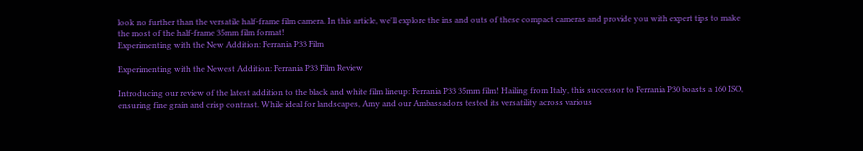look no further than the versatile half-frame film camera. In this article, we'll explore the ins and outs of these compact cameras and provide you with expert tips to make the most of the half-frame 35mm film format!
Experimenting with the New Addition: Ferrania P33 Film

Experimenting with the Newest Addition: Ferrania P33 Film Review

Introducing our review of the latest addition to the black and white film lineup: Ferrania P33 35mm film! Hailing from Italy, this successor to Ferrania P30 boasts a 160 ISO, ensuring fine grain and crisp contrast. While ideal for landscapes, Amy and our Ambassadors tested its versatility across various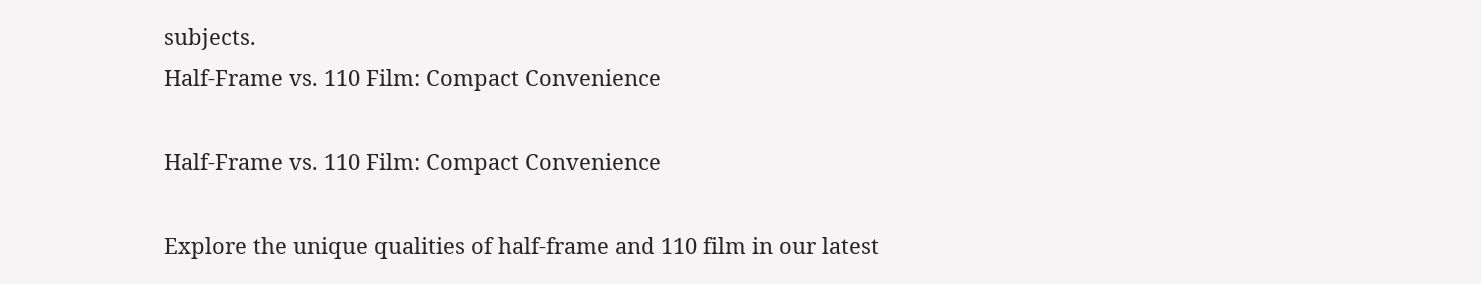subjects.
Half-Frame vs. 110 Film: Compact Convenience

Half-Frame vs. 110 Film: Compact Convenience

Explore the unique qualities of half-frame and 110 film in our latest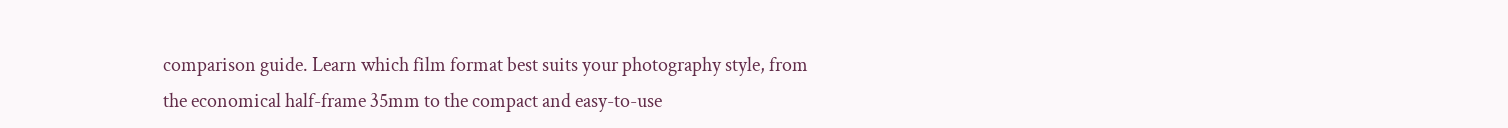comparison guide. Learn which film format best suits your photography style, from the economical half-frame 35mm to the compact and easy-to-use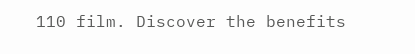110 film. Discover the benefits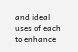and ideal uses of each to enhance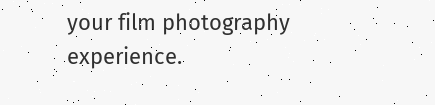your film photography experience.